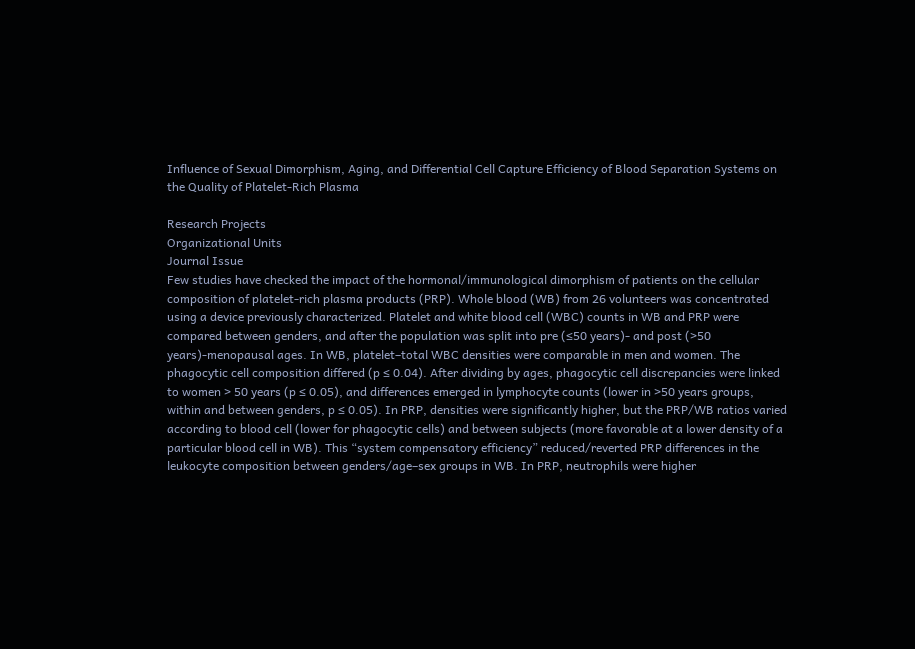Influence of Sexual Dimorphism, Aging, and Differential Cell Capture Efficiency of Blood Separation Systems on the Quality of Platelet-Rich Plasma

Research Projects
Organizational Units
Journal Issue
Few studies have checked the impact of the hormonal/immunological dimorphism of patients on the cellular composition of platelet-rich plasma products (PRP). Whole blood (WB) from 26 volunteers was concentrated using a device previously characterized. Platelet and white blood cell (WBC) counts in WB and PRP were compared between genders, and after the population was split into pre (≤50 years)- and post (>50 years)-menopausal ages. In WB, platelet–total WBC densities were comparable in men and women. The phagocytic cell composition differed (p ≤ 0.04). After dividing by ages, phagocytic cell discrepancies were linked to women > 50 years (p ≤ 0.05), and differences emerged in lymphocyte counts (lower in >50 years groups, within and between genders, p ≤ 0.05). In PRP, densities were significantly higher, but the PRP/WB ratios varied according to blood cell (lower for phagocytic cells) and between subjects (more favorable at a lower density of a particular blood cell in WB). This “system compensatory efficiency” reduced/reverted PRP differences in the leukocyte composition between genders/age–sex groups in WB. In PRP, neutrophils were higher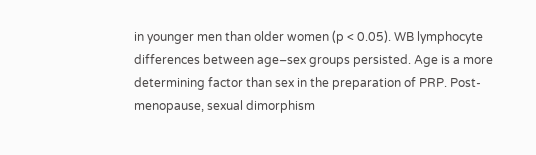in younger men than older women (p < 0.05). WB lymphocyte differences between age–sex groups persisted. Age is a more determining factor than sex in the preparation of PRP. Post-menopause, sexual dimorphism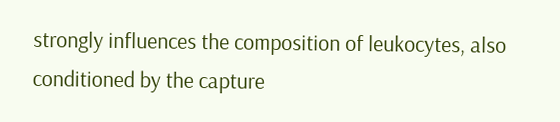strongly influences the composition of leukocytes, also conditioned by the capture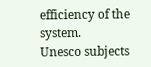efficiency of the system.
Unesco subjects